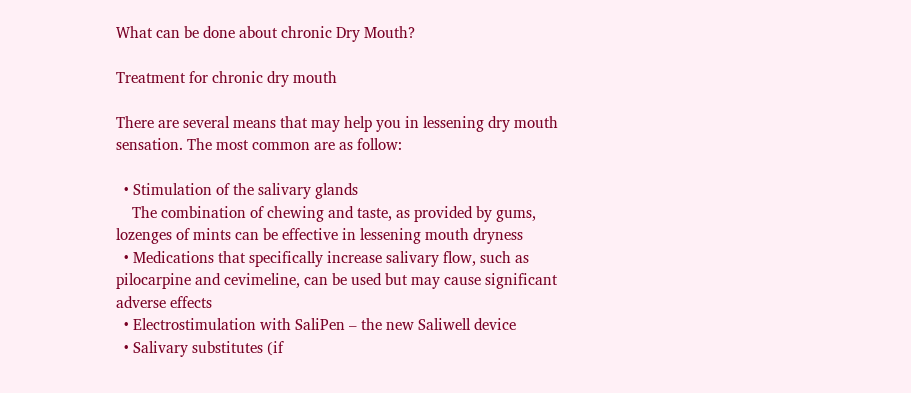What can be done about chronic Dry Mouth?

Treatment for chronic dry mouth

There are several means that may help you in lessening dry mouth sensation. The most common are as follow:

  • Stimulation of the salivary glands
    The combination of chewing and taste, as provided by gums, lozenges of mints can be effective in lessening mouth dryness
  • Medications that specifically increase salivary flow, such as pilocarpine and cevimeline, can be used but may cause significant adverse effects
  • Electrostimulation with SaliPen – the new Saliwell device
  • Salivary substitutes (if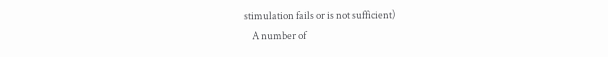stimulation fails or is not sufficient)
    A number of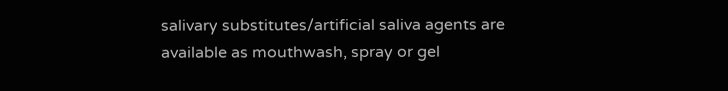salivary substitutes/artificial saliva agents are available as mouthwash, spray or gel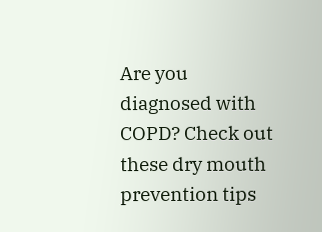Are you diagnosed with COPD? Check out these dry mouth prevention tips